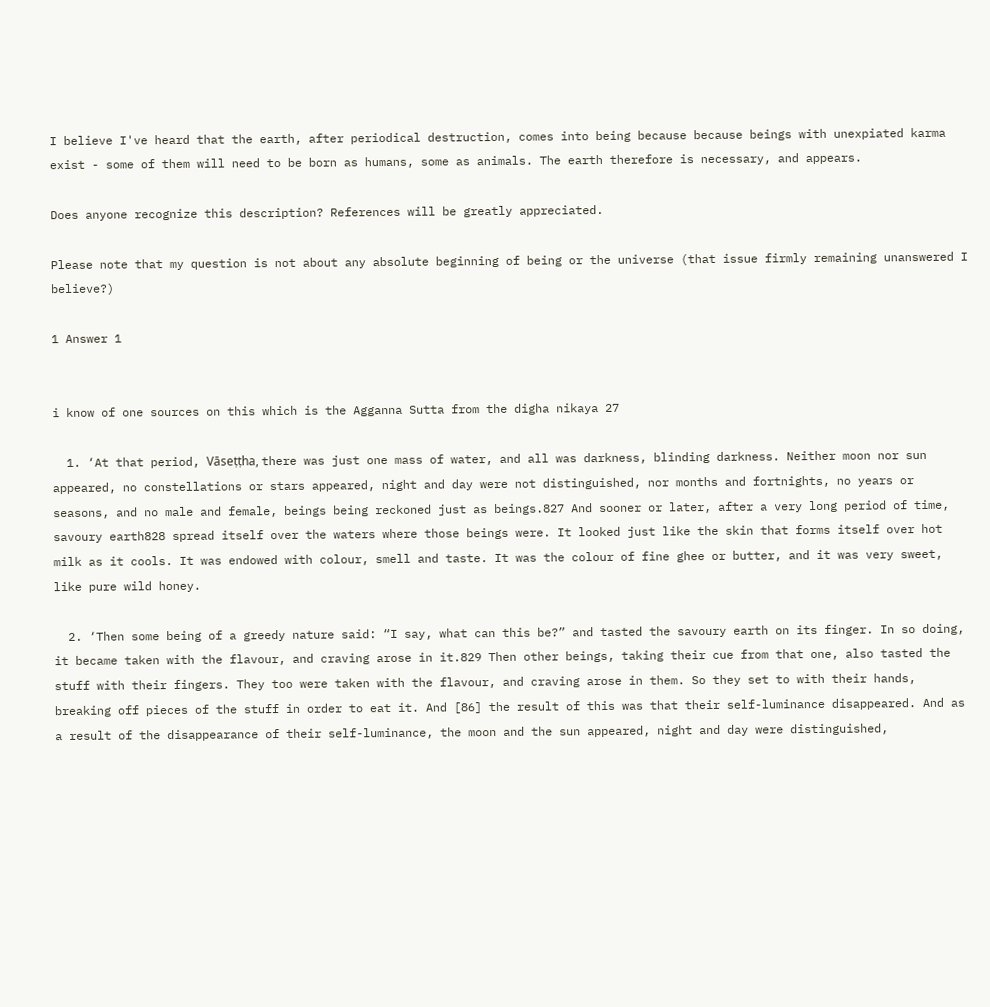I believe I've heard that the earth, after periodical destruction, comes into being because because beings with unexpiated karma exist - some of them will need to be born as humans, some as animals. The earth therefore is necessary, and appears.

Does anyone recognize this description? References will be greatly appreciated.

Please note that my question is not about any absolute beginning of being or the universe (that issue firmly remaining unanswered I believe?)

1 Answer 1


i know of one sources on this which is the Agganna Sutta from the digha nikaya 27

  1. ‘At that period, Vāseṭṭha, there was just one mass of water, and all was darkness, blinding darkness. Neither moon nor sun appeared, no constellations or stars appeared, night and day were not distinguished, nor months and fortnights, no years or seasons, and no male and female, beings being reckoned just as beings.827 And sooner or later, after a very long period of time, savoury earth828 spread itself over the waters where those beings were. It looked just like the skin that forms itself over hot milk as it cools. It was endowed with colour, smell and taste. It was the colour of fine ghee or butter, and it was very sweet, like pure wild honey.

  2. ‘Then some being of a greedy nature said: “I say, what can this be?” and tasted the savoury earth on its finger. In so doing, it became taken with the flavour, and craving arose in it.829 Then other beings, taking their cue from that one, also tasted the stuff with their fingers. They too were taken with the flavour, and craving arose in them. So they set to with their hands, breaking off pieces of the stuff in order to eat it. And [86] the result of this was that their self-luminance disappeared. And as a result of the disappearance of their self-luminance, the moon and the sun appeared, night and day were distinguished,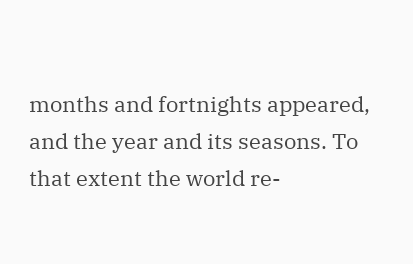months and fortnights appeared, and the year and its seasons. To that extent the world re-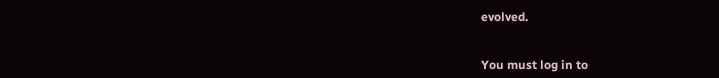evolved.


You must log in to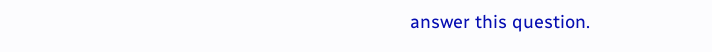answer this question.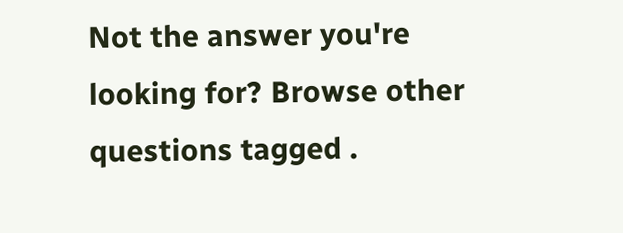Not the answer you're looking for? Browse other questions tagged .